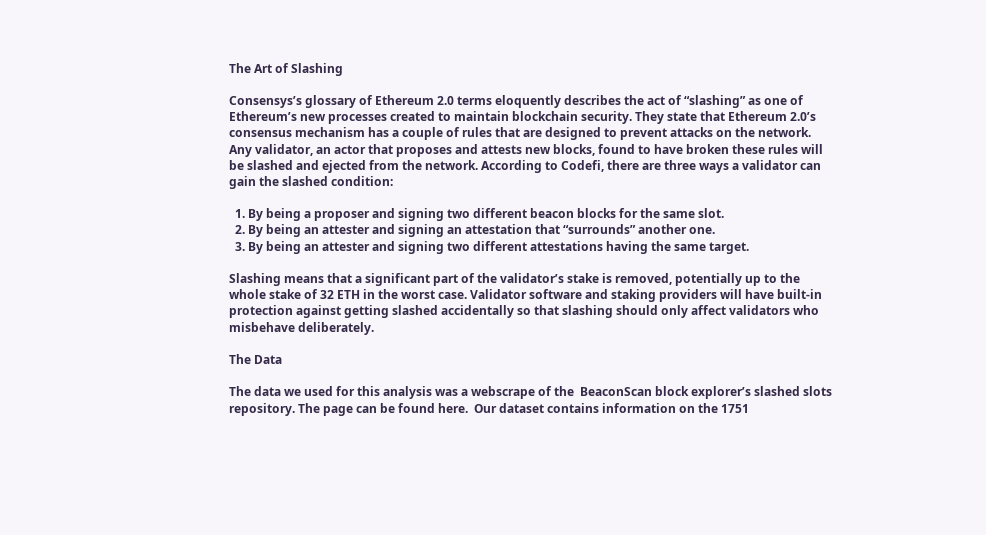The Art of Slashing

Consensys’s glossary of Ethereum 2.0 terms eloquently describes the act of “slashing” as one of Ethereum’s new processes created to maintain blockchain security. They state that Ethereum 2.0’s consensus mechanism has a couple of rules that are designed to prevent attacks on the network. Any validator, an actor that proposes and attests new blocks, found to have broken these rules will be slashed and ejected from the network. According to Codefi, there are three ways a validator can gain the slashed condition:

  1. By being a proposer and signing two different beacon blocks for the same slot.
  2. By being an attester and signing an attestation that “surrounds” another one.
  3. By being an attester and signing two different attestations having the same target.

Slashing means that a significant part of the validator’s stake is removed, potentially up to the whole stake of 32 ETH in the worst case. Validator software and staking providers will have built-in protection against getting slashed accidentally so that slashing should only affect validators who misbehave deliberately.

The Data

The data we used for this analysis was a webscrape of the  BeaconScan block explorer’s slashed slots repository. The page can be found here.  Our dataset contains information on the 1751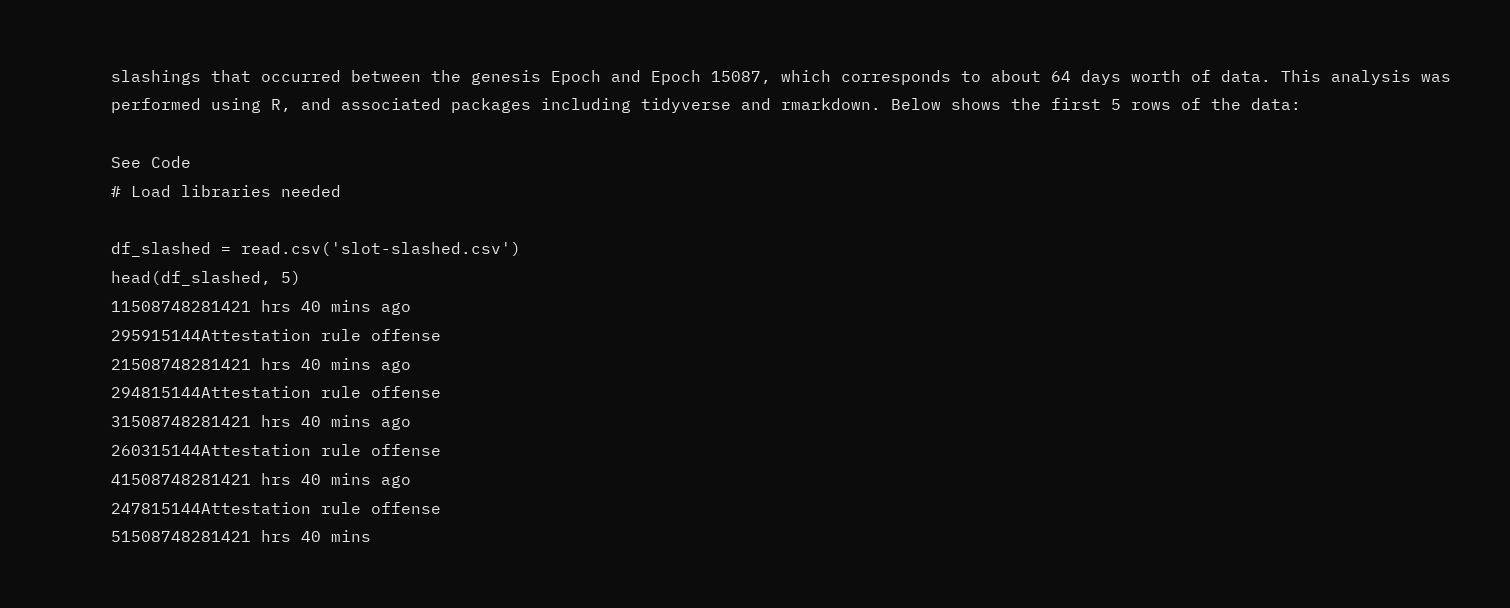slashings that occurred between the genesis Epoch and Epoch 15087, which corresponds to about 64 days worth of data. This analysis was performed using R, and associated packages including tidyverse and rmarkdown. Below shows the first 5 rows of the data:

See Code
# Load libraries needed

df_slashed = read.csv('slot-slashed.csv')
head(df_slashed, 5)
11508748281421 hrs 40 mins ago
295915144Attestation rule offense
21508748281421 hrs 40 mins ago
294815144Attestation rule offense
31508748281421 hrs 40 mins ago
260315144Attestation rule offense
41508748281421 hrs 40 mins ago
247815144Attestation rule offense
51508748281421 hrs 40 mins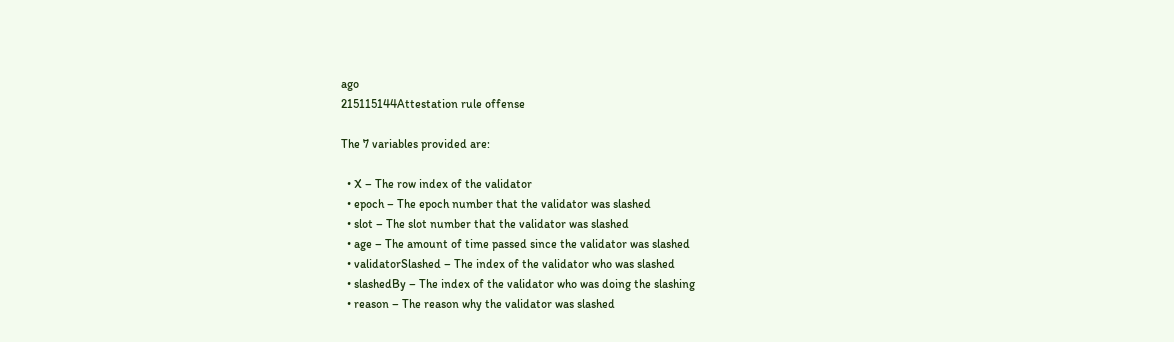ago
215115144Attestation rule offense

The 7 variables provided are:

  • X – The row index of the validator
  • epoch – The epoch number that the validator was slashed
  • slot – The slot number that the validator was slashed
  • age – The amount of time passed since the validator was slashed
  • validatorSlashed – The index of the validator who was slashed
  • slashedBy – The index of the validator who was doing the slashing
  • reason – The reason why the validator was slashed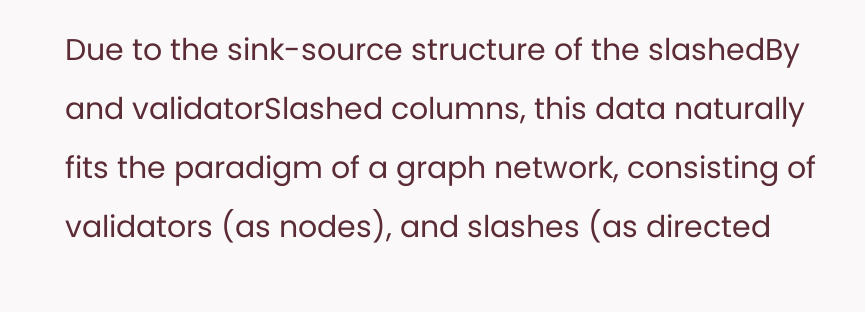Due to the sink-source structure of the slashedBy and validatorSlashed columns, this data naturally fits the paradigm of a graph network, consisting of validators (as nodes), and slashes (as directed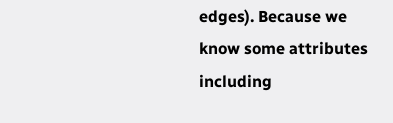edges). Because we know some attributes including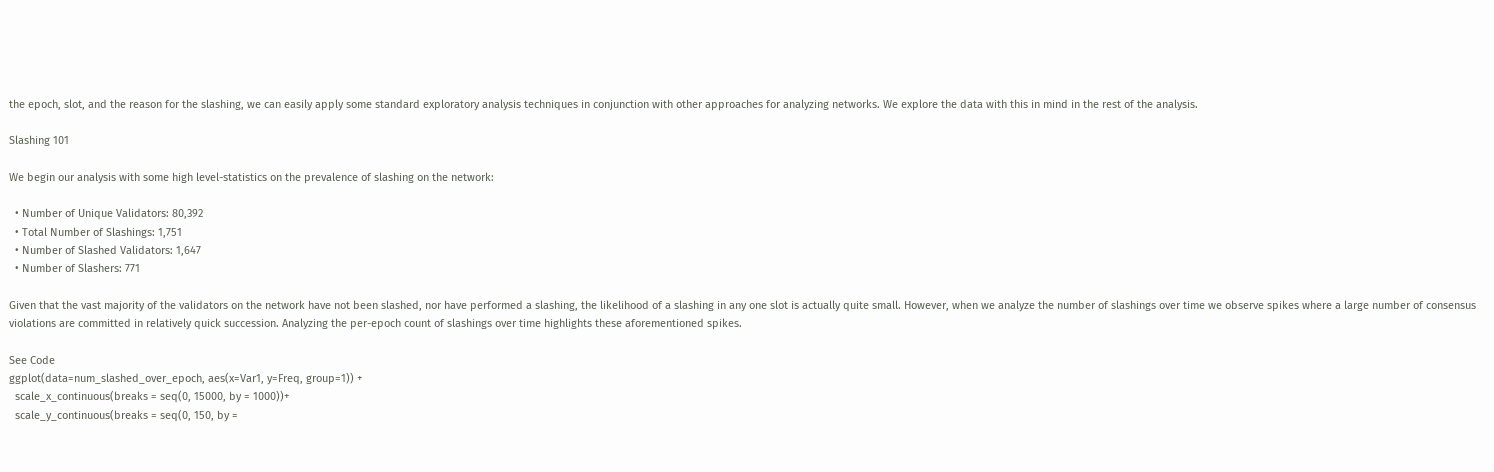the epoch, slot, and the reason for the slashing, we can easily apply some standard exploratory analysis techniques in conjunction with other approaches for analyzing networks. We explore the data with this in mind in the rest of the analysis.

Slashing 101

We begin our analysis with some high level-statistics on the prevalence of slashing on the network:

  • Number of Unique Validators: 80,392
  • Total Number of Slashings: 1,751
  • Number of Slashed Validators: 1,647
  • Number of Slashers: 771

Given that the vast majority of the validators on the network have not been slashed, nor have performed a slashing, the likelihood of a slashing in any one slot is actually quite small. However, when we analyze the number of slashings over time we observe spikes where a large number of consensus violations are committed in relatively quick succession. Analyzing the per-epoch count of slashings over time highlights these aforementioned spikes.

See Code
ggplot(data=num_slashed_over_epoch, aes(x=Var1, y=Freq, group=1)) +
  scale_x_continuous(breaks = seq(0, 15000, by = 1000))+
  scale_y_continuous(breaks = seq(0, 150, by =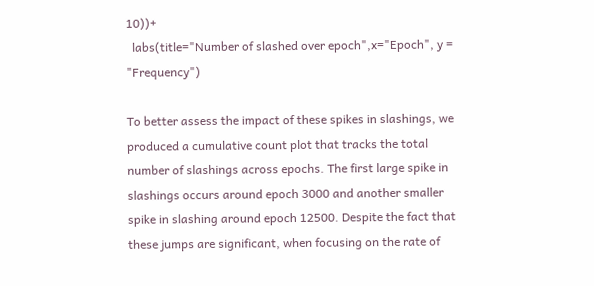10))+
  labs(title="Number of slashed over epoch",x="Epoch", y = "Frequency")

To better assess the impact of these spikes in slashings, we produced a cumulative count plot that tracks the total number of slashings across epochs. The first large spike in slashings occurs around epoch 3000 and another smaller spike in slashing around epoch 12500. Despite the fact that these jumps are significant, when focusing on the rate of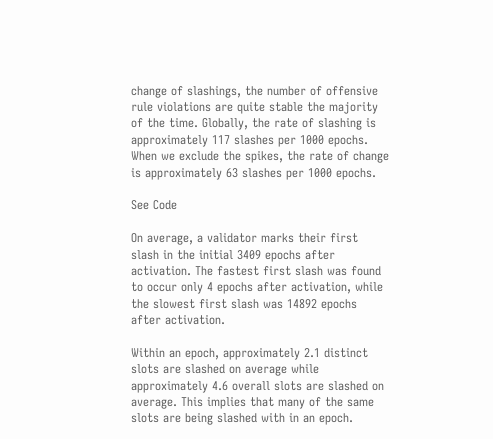change of slashings, the number of offensive rule violations are quite stable the majority of the time. Globally, the rate of slashing is approximately 117 slashes per 1000 epochs. When we exclude the spikes, the rate of change is approximately 63 slashes per 1000 epochs.

See Code

On average, a validator marks their first slash in the initial 3409 epochs after activation. The fastest first slash was found to occur only 4 epochs after activation, while the slowest first slash was 14892 epochs after activation.

Within an epoch, approximately 2.1 distinct slots are slashed on average while approximately 4.6 overall slots are slashed on average. This implies that many of the same slots are being slashed with in an epoch.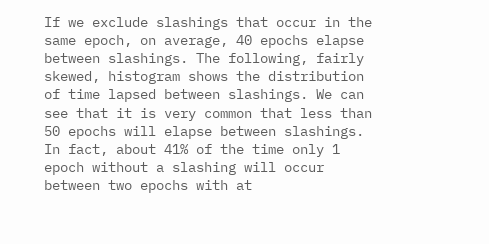If we exclude slashings that occur in the same epoch, on average, 40 epochs elapse between slashings. The following, fairly skewed, histogram shows the distribution of time lapsed between slashings. We can see that it is very common that less than 50 epochs will elapse between slashings. In fact, about 41% of the time only 1 epoch without a slashing will occur between two epochs with at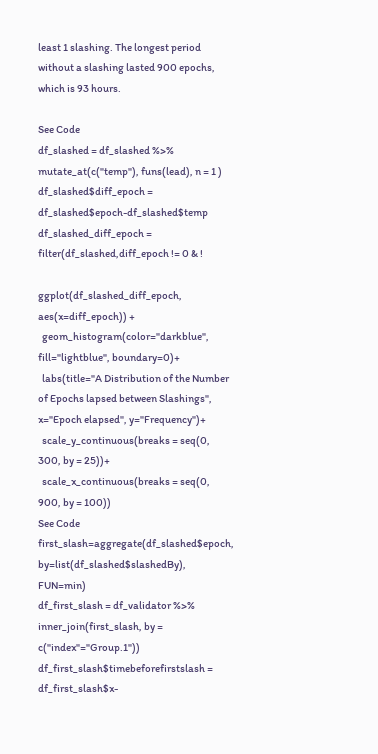least 1 slashing. The longest period without a slashing lasted 900 epochs, which is 93 hours.

See Code
df_slashed = df_slashed %>% mutate_at(c("temp"), funs(lead), n = 1 )
df_slashed$diff_epoch = df_slashed$epoch-df_slashed$temp
df_slashed_diff_epoch = filter(df_slashed,diff_epoch != 0 & !

ggplot(df_slashed_diff_epoch, aes(x=diff_epoch)) +
  geom_histogram(color="darkblue", fill="lightblue", boundary=0)+
  labs(title="A Distribution of the Number of Epochs lapsed between Slashings", x="Epoch elapsed", y="Frequency")+
  scale_y_continuous(breaks = seq(0, 300, by = 25))+
  scale_x_continuous(breaks = seq(0, 900, by = 100))
See Code
first_slash=aggregate(df_slashed$epoch, by=list(df_slashed$slashedBy), FUN=min)
df_first_slash = df_validator %>% inner_join(first_slash, by = c("index"="Group.1"))
df_first_slash$timebeforefirstslash = df_first_slash$x-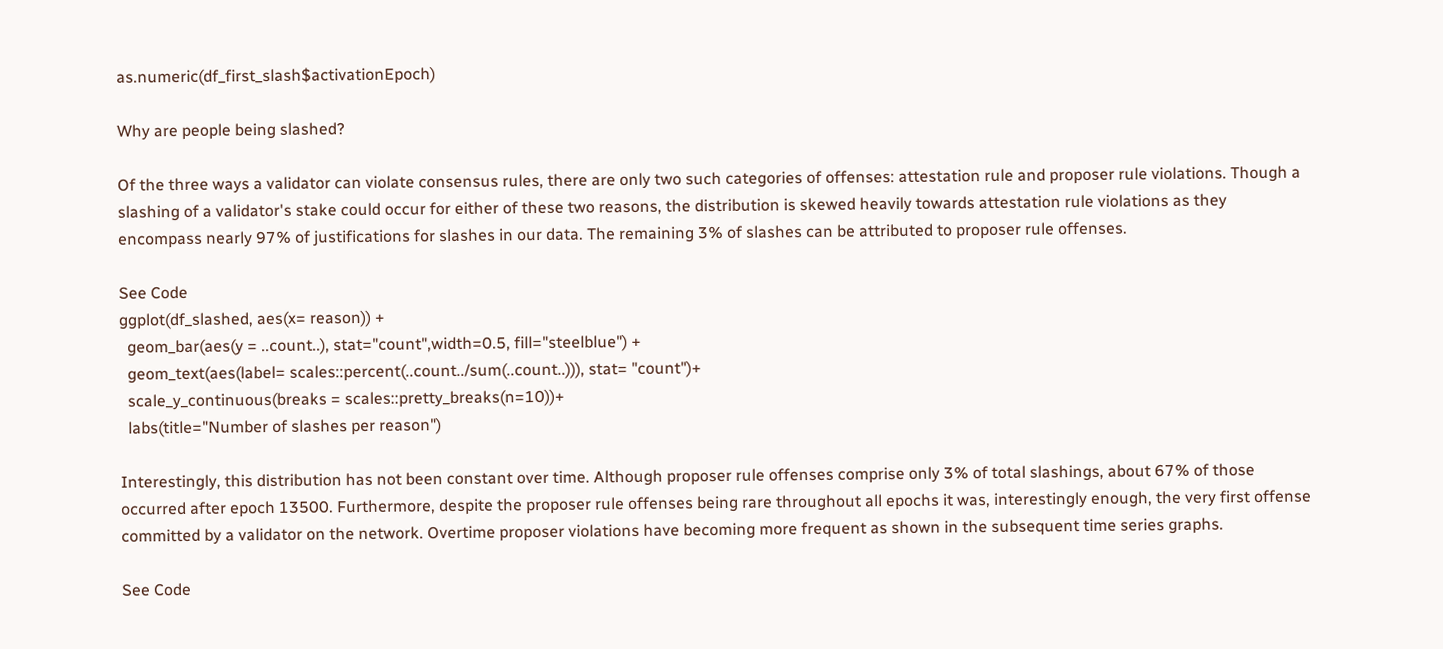as.numeric(df_first_slash$activationEpoch)

Why are people being slashed?

Of the three ways a validator can violate consensus rules, there are only two such categories of offenses: attestation rule and proposer rule violations. Though a slashing of a validator's stake could occur for either of these two reasons, the distribution is skewed heavily towards attestation rule violations as they encompass nearly 97% of justifications for slashes in our data. The remaining 3% of slashes can be attributed to proposer rule offenses.

See Code
ggplot(df_slashed, aes(x= reason)) +
  geom_bar(aes(y = ..count..), stat="count",width=0.5, fill="steelblue") +
  geom_text(aes(label= scales::percent(..count../sum(..count..))), stat= "count")+
  scale_y_continuous(breaks = scales::pretty_breaks(n=10))+
  labs(title="Number of slashes per reason")

Interestingly, this distribution has not been constant over time. Although proposer rule offenses comprise only 3% of total slashings, about 67% of those occurred after epoch 13500. Furthermore, despite the proposer rule offenses being rare throughout all epochs it was, interestingly enough, the very first offense committed by a validator on the network. Overtime proposer violations have becoming more frequent as shown in the subsequent time series graphs.

See Code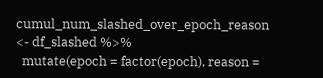cumul_num_slashed_over_epoch_reason <- df_slashed %>%
  mutate(epoch = factor(epoch), reason =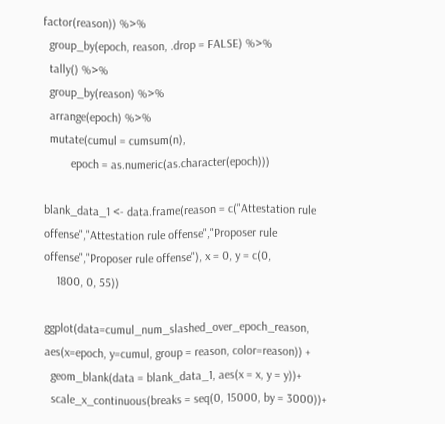factor(reason)) %>%
  group_by(epoch, reason, .drop = FALSE) %>%
  tally() %>%
  group_by(reason) %>%
  arrange(epoch) %>%
  mutate(cumul = cumsum(n),
         epoch = as.numeric(as.character(epoch)))

blank_data_1 <- data.frame(reason = c("Attestation rule offense","Attestation rule offense","Proposer rule offense","Proposer rule offense"), x = 0, y = c(0,
    1800, 0, 55))

ggplot(data=cumul_num_slashed_over_epoch_reason, aes(x=epoch, y=cumul, group = reason, color=reason)) +
  geom_blank(data = blank_data_1, aes(x = x, y = y))+
  scale_x_continuous(breaks = seq(0, 15000, by = 3000))+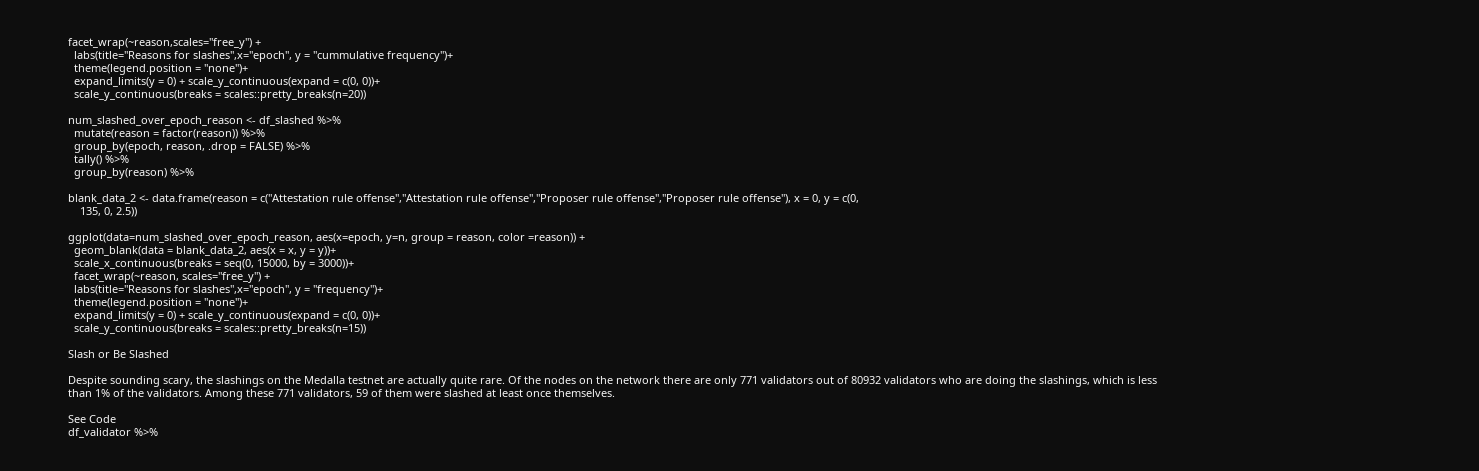facet_wrap(~reason,scales="free_y") +
  labs(title="Reasons for slashes",x="epoch", y = "cummulative frequency")+
  theme(legend.position = "none")+
  expand_limits(y = 0) + scale_y_continuous(expand = c(0, 0))+
  scale_y_continuous(breaks = scales::pretty_breaks(n=20))

num_slashed_over_epoch_reason <- df_slashed %>%
  mutate(reason = factor(reason)) %>%
  group_by(epoch, reason, .drop = FALSE) %>%
  tally() %>%
  group_by(reason) %>%

blank_data_2 <- data.frame(reason = c("Attestation rule offense","Attestation rule offense","Proposer rule offense","Proposer rule offense"), x = 0, y = c(0,
    135, 0, 2.5))

ggplot(data=num_slashed_over_epoch_reason, aes(x=epoch, y=n, group = reason, color =reason)) +
  geom_blank(data = blank_data_2, aes(x = x, y = y))+
  scale_x_continuous(breaks = seq(0, 15000, by = 3000))+
  facet_wrap(~reason, scales="free_y") +
  labs(title="Reasons for slashes",x="epoch", y = "frequency")+
  theme(legend.position = "none")+
  expand_limits(y = 0) + scale_y_continuous(expand = c(0, 0))+
  scale_y_continuous(breaks = scales::pretty_breaks(n=15))

Slash or Be Slashed

Despite sounding scary, the slashings on the Medalla testnet are actually quite rare. Of the nodes on the network there are only 771 validators out of 80932 validators who are doing the slashings, which is less than 1% of the validators. Among these 771 validators, 59 of them were slashed at least once themselves.

See Code
df_validator %>%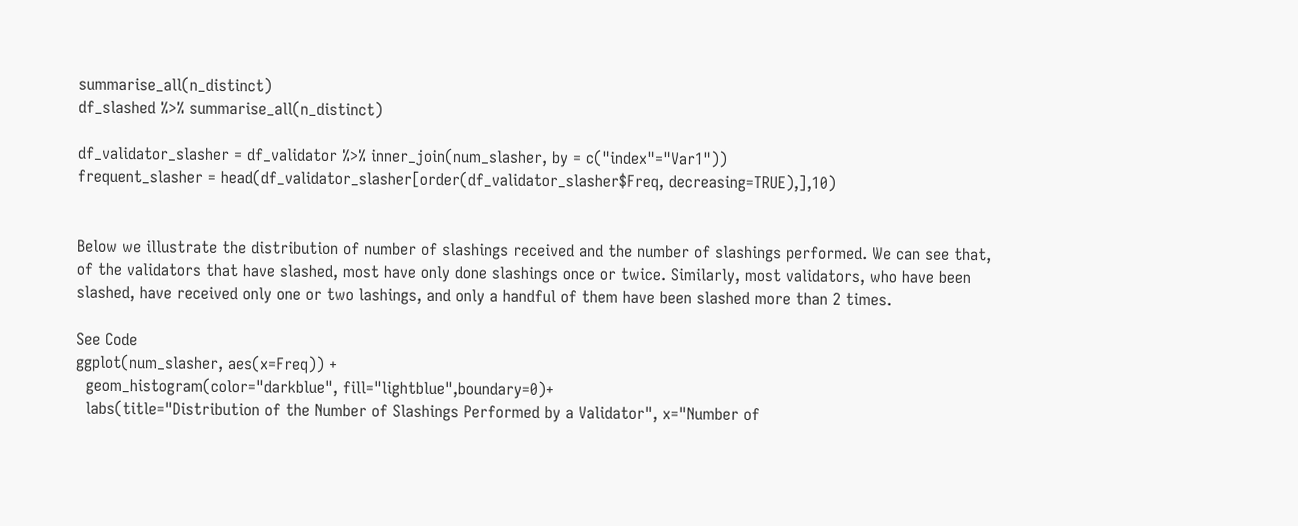summarise_all(n_distinct)
df_slashed %>% summarise_all(n_distinct)

df_validator_slasher = df_validator %>% inner_join(num_slasher, by = c("index"="Var1"))
frequent_slasher = head(df_validator_slasher[order(df_validator_slasher$Freq, decreasing=TRUE),],10)


Below we illustrate the distribution of number of slashings received and the number of slashings performed. We can see that, of the validators that have slashed, most have only done slashings once or twice. Similarly, most validators, who have been slashed, have received only one or two lashings, and only a handful of them have been slashed more than 2 times.

See Code
ggplot(num_slasher, aes(x=Freq)) +
  geom_histogram(color="darkblue", fill="lightblue",boundary=0)+
  labs(title="Distribution of the Number of Slashings Performed by a Validator", x="Number of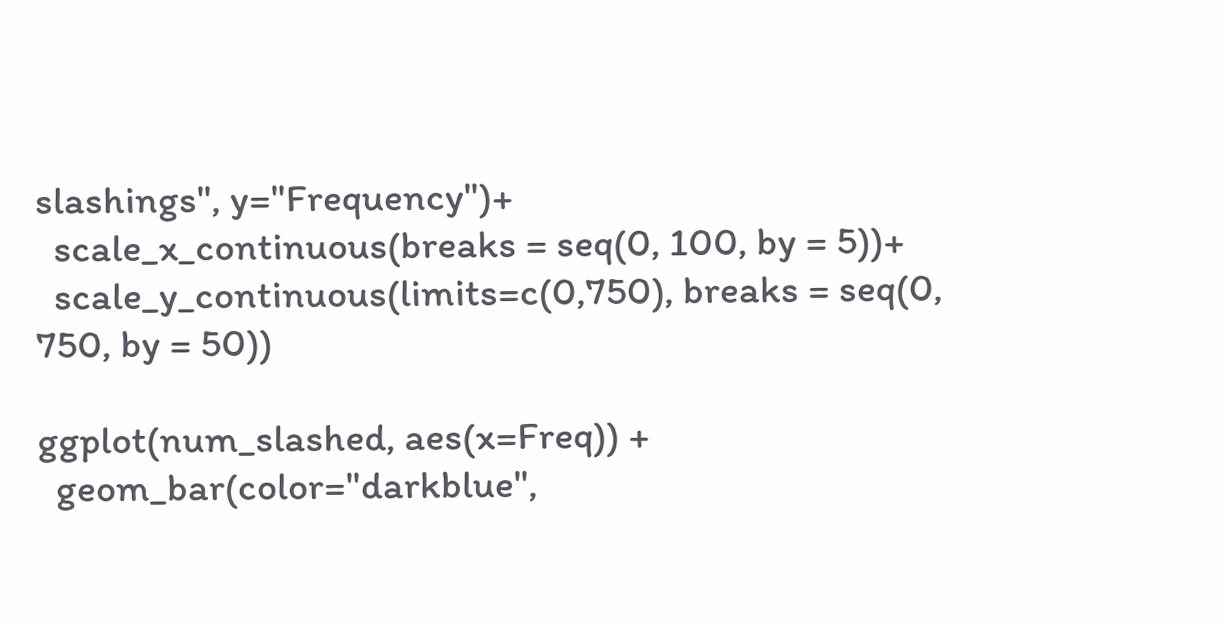slashings", y="Frequency")+
  scale_x_continuous(breaks = seq(0, 100, by = 5))+
  scale_y_continuous(limits=c(0,750), breaks = seq(0, 750, by = 50))

ggplot(num_slashed, aes(x=Freq)) +
  geom_bar(color="darkblue",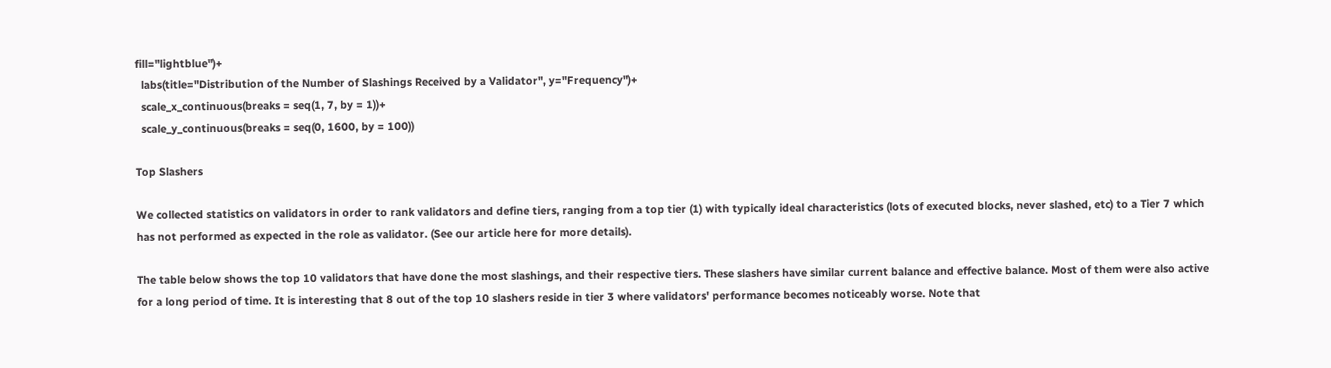fill="lightblue")+
  labs(title="Distribution of the Number of Slashings Received by a Validator", y="Frequency")+
  scale_x_continuous(breaks = seq(1, 7, by = 1))+
  scale_y_continuous(breaks = seq(0, 1600, by = 100))

Top Slashers

We collected statistics on validators in order to rank validators and define tiers, ranging from a top tier (1) with typically ideal characteristics (lots of executed blocks, never slashed, etc) to a Tier 7 which has not performed as expected in the role as validator. (See our article here for more details).

The table below shows the top 10 validators that have done the most slashings, and their respective tiers. These slashers have similar current balance and effective balance. Most of them were also active for a long period of time. It is interesting that 8 out of the top 10 slashers reside in tier 3 where validators' performance becomes noticeably worse. Note that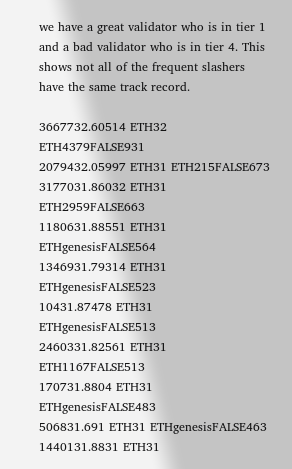we have a great validator who is in tier 1 and a bad validator who is in tier 4. This shows not all of the frequent slashers have the same track record.

3667732.60514 ETH32 ETH4379FALSE931
2079432.05997 ETH31 ETH215FALSE673
3177031.86032 ETH31 ETH2959FALSE663
1180631.88551 ETH31 ETHgenesisFALSE564
1346931.79314 ETH31 ETHgenesisFALSE523
10431.87478 ETH31 ETHgenesisFALSE513
2460331.82561 ETH31 ETH1167FALSE513
170731.8804 ETH31 ETHgenesisFALSE483
506831.691 ETH31 ETHgenesisFALSE463
1440131.8831 ETH31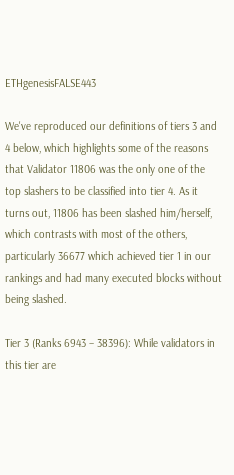ETHgenesisFALSE443

We've reproduced our definitions of tiers 3 and 4 below, which highlights some of the reasons that Validator 11806 was the only one of the top slashers to be classified into tier 4. As it turns out, 11806 has been slashed him/herself, which contrasts with most of the others, particularly 36677 which achieved tier 1 in our rankings and had many executed blocks without being slashed.

Tier 3 (Ranks 6943 – 38396): While validators in this tier are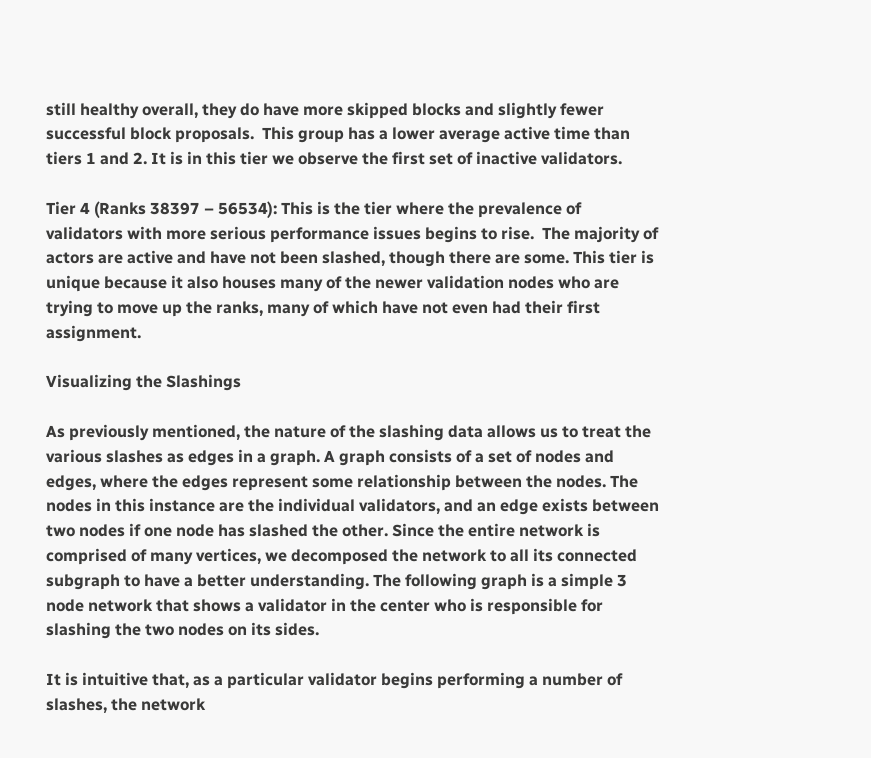still healthy overall, they do have more skipped blocks and slightly fewer successful block proposals.  This group has a lower average active time than tiers 1 and 2. It is in this tier we observe the first set of inactive validators.

Tier 4 (Ranks 38397 – 56534): This is the tier where the prevalence of validators with more serious performance issues begins to rise.  The majority of actors are active and have not been slashed, though there are some. This tier is unique because it also houses many of the newer validation nodes who are trying to move up the ranks, many of which have not even had their first assignment.

Visualizing the Slashings

As previously mentioned, the nature of the slashing data allows us to treat the various slashes as edges in a graph. A graph consists of a set of nodes and edges, where the edges represent some relationship between the nodes. The nodes in this instance are the individual validators, and an edge exists between two nodes if one node has slashed the other. Since the entire network is comprised of many vertices, we decomposed the network to all its connected subgraph to have a better understanding. The following graph is a simple 3 node network that shows a validator in the center who is responsible for slashing the two nodes on its sides.

It is intuitive that, as a particular validator begins performing a number of slashes, the network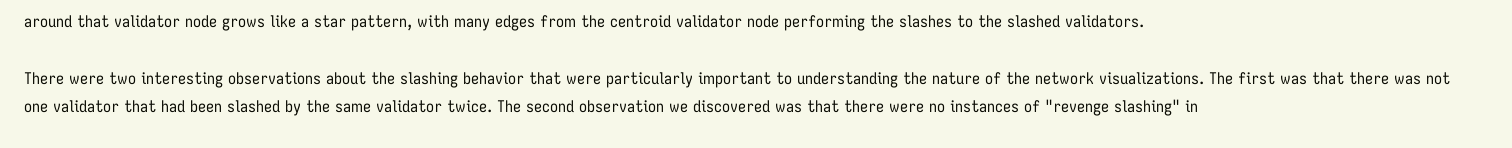around that validator node grows like a star pattern, with many edges from the centroid validator node performing the slashes to the slashed validators.

There were two interesting observations about the slashing behavior that were particularly important to understanding the nature of the network visualizations. The first was that there was not one validator that had been slashed by the same validator twice. The second observation we discovered was that there were no instances of "revenge slashing" in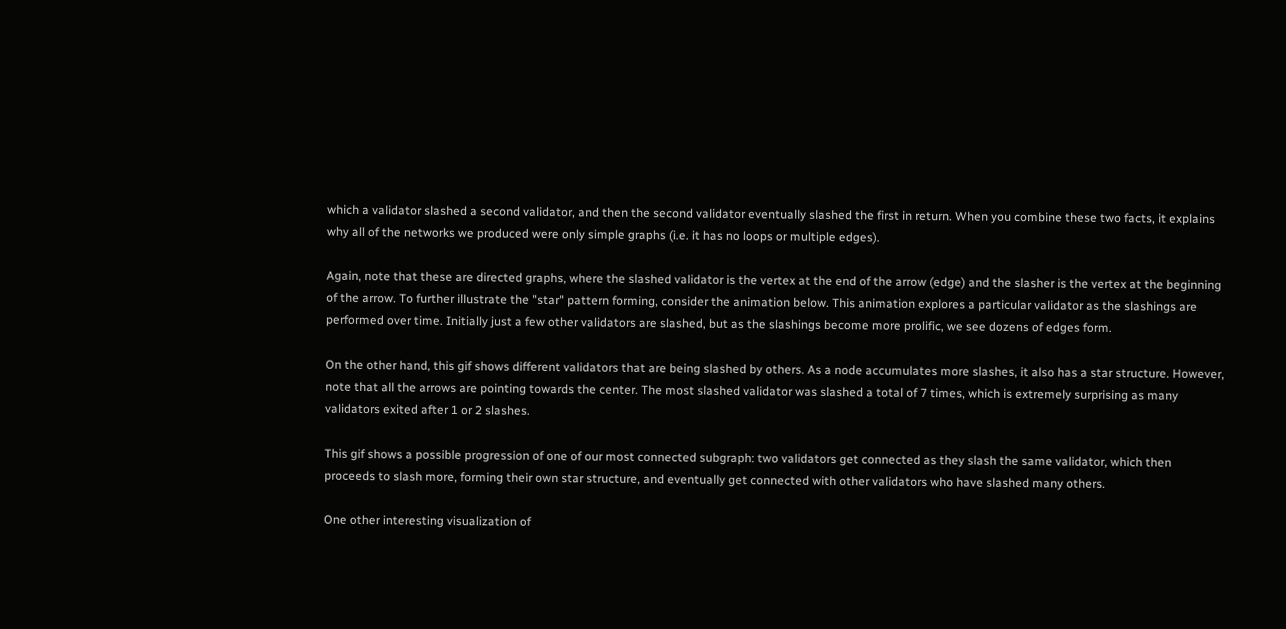which a validator slashed a second validator, and then the second validator eventually slashed the first in return. When you combine these two facts, it explains why all of the networks we produced were only simple graphs (i.e. it has no loops or multiple edges).

Again, note that these are directed graphs, where the slashed validator is the vertex at the end of the arrow (edge) and the slasher is the vertex at the beginning of the arrow. To further illustrate the "star" pattern forming, consider the animation below. This animation explores a particular validator as the slashings are performed over time. Initially just a few other validators are slashed, but as the slashings become more prolific, we see dozens of edges form.

On the other hand, this gif shows different validators that are being slashed by others. As a node accumulates more slashes, it also has a star structure. However, note that all the arrows are pointing towards the center. The most slashed validator was slashed a total of 7 times, which is extremely surprising as many validators exited after 1 or 2 slashes.

This gif shows a possible progression of one of our most connected subgraph: two validators get connected as they slash the same validator, which then proceeds to slash more, forming their own star structure, and eventually get connected with other validators who have slashed many others.

One other interesting visualization of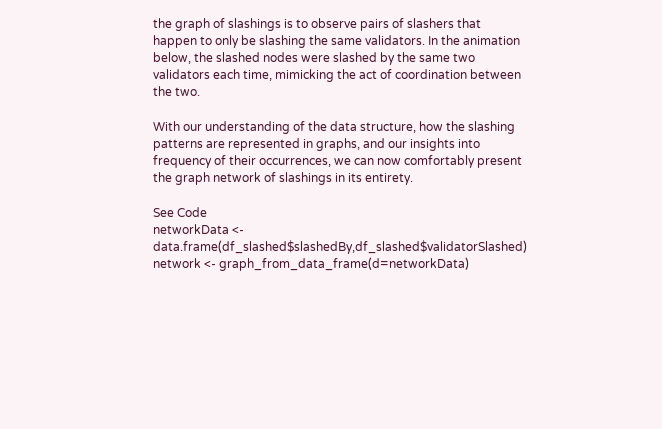the graph of slashings is to observe pairs of slashers that happen to only be slashing the same validators. In the animation below, the slashed nodes were slashed by the same two validators each time, mimicking the act of coordination between the two.

With our understanding of the data structure, how the slashing patterns are represented in graphs, and our insights into frequency of their occurrences, we can now comfortably present the graph network of slashings in its entirety.

See Code
networkData <- data.frame(df_slashed$slashedBy,df_slashed$validatorSlashed)
network <- graph_from_data_frame(d=networkData)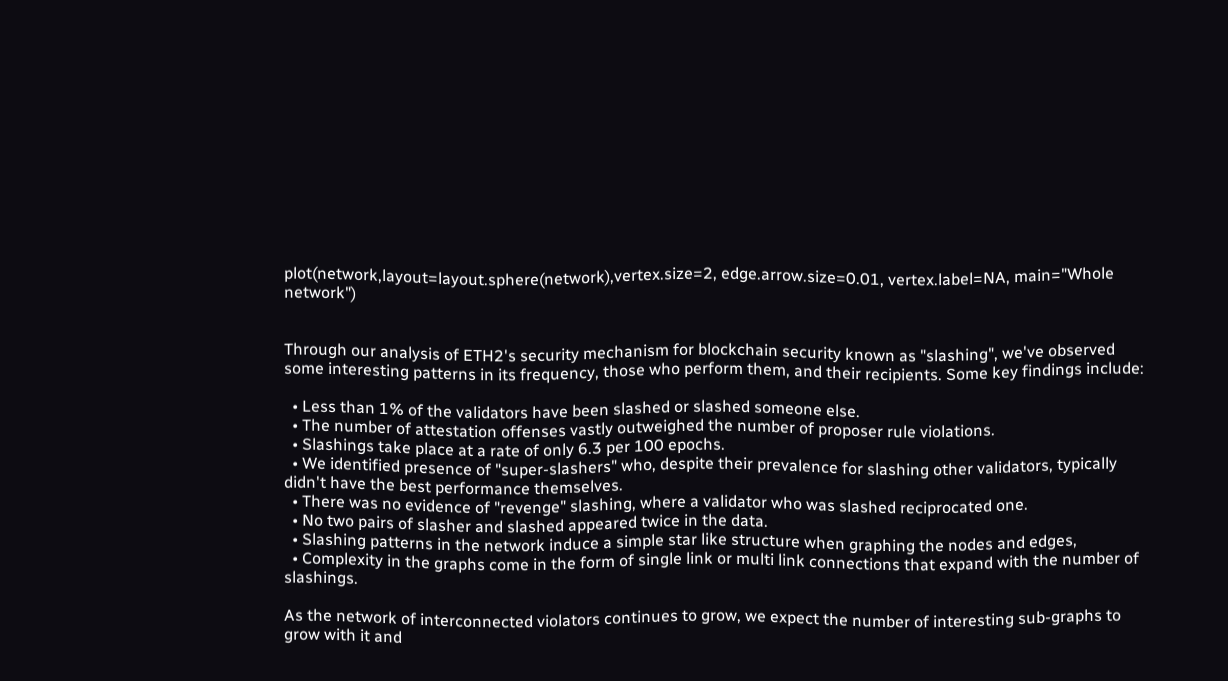plot(network,layout=layout.sphere(network),vertex.size=2, edge.arrow.size=0.01, vertex.label=NA, main="Whole network")


Through our analysis of ETH2's security mechanism for blockchain security known as "slashing", we've observed some interesting patterns in its frequency, those who perform them, and their recipients. Some key findings include:

  • Less than 1% of the validators have been slashed or slashed someone else.
  • The number of attestation offenses vastly outweighed the number of proposer rule violations.
  • Slashings take place at a rate of only 6.3 per 100 epochs.
  • We identified presence of "super-slashers" who, despite their prevalence for slashing other validators, typically didn't have the best performance themselves.
  • There was no evidence of "revenge" slashing, where a validator who was slashed reciprocated one.
  • No two pairs of slasher and slashed appeared twice in the data.
  • Slashing patterns in the network induce a simple star like structure when graphing the nodes and edges,
  • Complexity in the graphs come in the form of single link or multi link connections that expand with the number of slashings.

As the network of interconnected violators continues to grow, we expect the number of interesting sub-graphs to grow with it and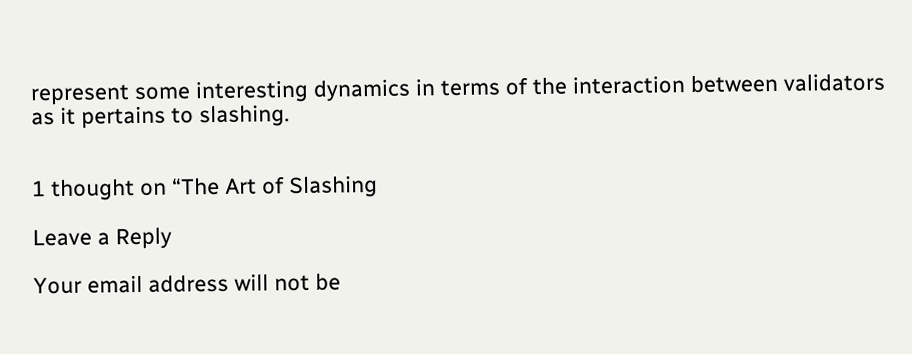represent some interesting dynamics in terms of the interaction between validators as it pertains to slashing.


1 thought on “The Art of Slashing

Leave a Reply

Your email address will not be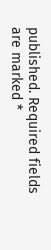published. Required fields are marked *